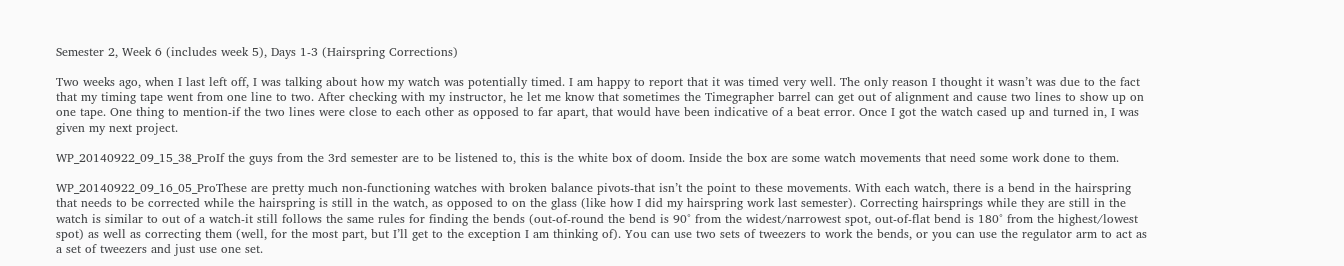Semester 2, Week 6 (includes week 5), Days 1-3 (Hairspring Corrections)

Two weeks ago, when I last left off, I was talking about how my watch was potentially timed. I am happy to report that it was timed very well. The only reason I thought it wasn’t was due to the fact that my timing tape went from one line to two. After checking with my instructor, he let me know that sometimes the Timegrapher barrel can get out of alignment and cause two lines to show up on one tape. One thing to mention-if the two lines were close to each other as opposed to far apart, that would have been indicative of a beat error. Once I got the watch cased up and turned in, I was given my next project.

WP_20140922_09_15_38_ProIf the guys from the 3rd semester are to be listened to, this is the white box of doom. Inside the box are some watch movements that need some work done to them.

WP_20140922_09_16_05_ProThese are pretty much non-functioning watches with broken balance pivots-that isn’t the point to these movements. With each watch, there is a bend in the hairspring that needs to be corrected while the hairspring is still in the watch, as opposed to on the glass (like how I did my hairspring work last semester). Correcting hairsprings while they are still in the watch is similar to out of a watch-it still follows the same rules for finding the bends (out-of-round the bend is 90° from the widest/narrowest spot, out-of-flat bend is 180° from the highest/lowest spot) as well as correcting them (well, for the most part, but I’ll get to the exception I am thinking of). You can use two sets of tweezers to work the bends, or you can use the regulator arm to act as a set of tweezers and just use one set.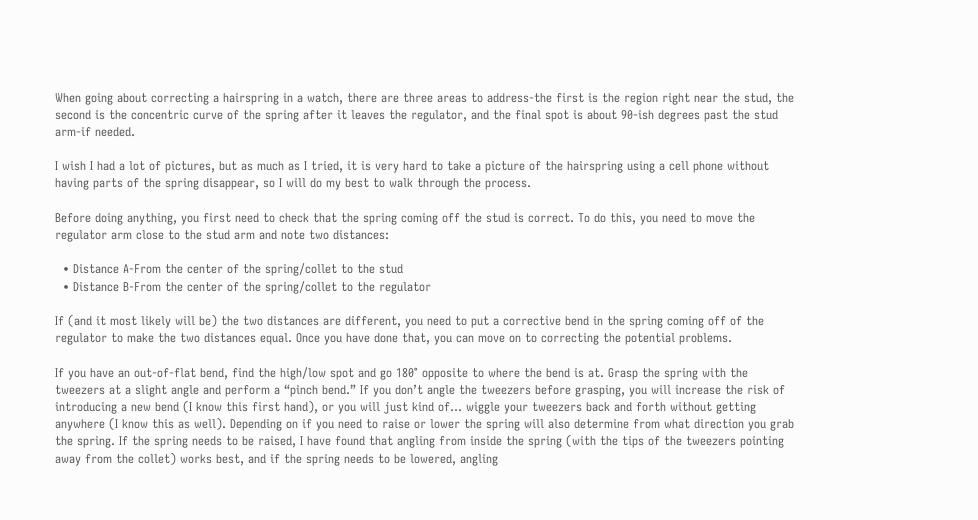When going about correcting a hairspring in a watch, there are three areas to address-the first is the region right near the stud, the second is the concentric curve of the spring after it leaves the regulator, and the final spot is about 90-ish degrees past the stud arm-if needed.

I wish I had a lot of pictures, but as much as I tried, it is very hard to take a picture of the hairspring using a cell phone without having parts of the spring disappear, so I will do my best to walk through the process.

Before doing anything, you first need to check that the spring coming off the stud is correct. To do this, you need to move the regulator arm close to the stud arm and note two distances:

  • Distance A-From the center of the spring/collet to the stud
  • Distance B-From the center of the spring/collet to the regulator

If (and it most likely will be) the two distances are different, you need to put a corrective bend in the spring coming off of the regulator to make the two distances equal. Once you have done that, you can move on to correcting the potential problems.

If you have an out-of-flat bend, find the high/low spot and go 180° opposite to where the bend is at. Grasp the spring with the tweezers at a slight angle and perform a “pinch bend.” If you don’t angle the tweezers before grasping, you will increase the risk of introducing a new bend (I know this first hand), or you will just kind of… wiggle your tweezers back and forth without getting anywhere (I know this as well). Depending on if you need to raise or lower the spring will also determine from what direction you grab the spring. If the spring needs to be raised, I have found that angling from inside the spring (with the tips of the tweezers pointing away from the collet) works best, and if the spring needs to be lowered, angling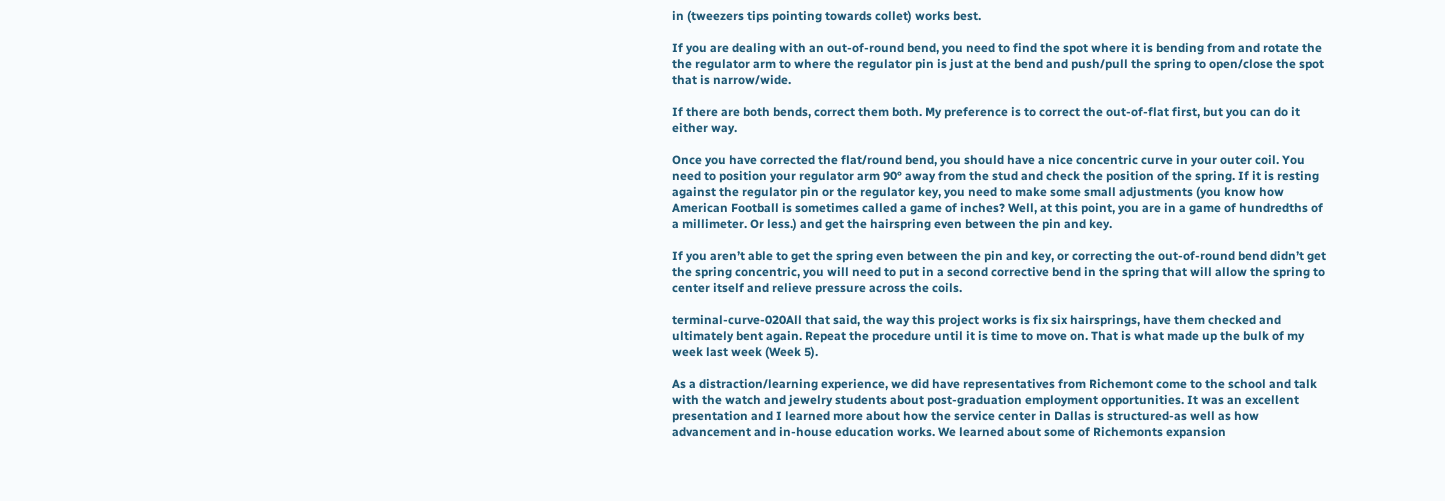in (tweezers tips pointing towards collet) works best.

If you are dealing with an out-of-round bend, you need to find the spot where it is bending from and rotate the the regulator arm to where the regulator pin is just at the bend and push/pull the spring to open/close the spot that is narrow/wide.

If there are both bends, correct them both. My preference is to correct the out-of-flat first, but you can do it either way.

Once you have corrected the flat/round bend, you should have a nice concentric curve in your outer coil. You need to position your regulator arm 90° away from the stud and check the position of the spring. If it is resting against the regulator pin or the regulator key, you need to make some small adjustments (you know how American Football is sometimes called a game of inches? Well, at this point, you are in a game of hundredths of a millimeter. Or less.) and get the hairspring even between the pin and key.

If you aren’t able to get the spring even between the pin and key, or correcting the out-of-round bend didn’t get the spring concentric, you will need to put in a second corrective bend in the spring that will allow the spring to center itself and relieve pressure across the coils.

terminal-curve-020All that said, the way this project works is fix six hairsprings, have them checked and ultimately bent again. Repeat the procedure until it is time to move on. That is what made up the bulk of my week last week (Week 5).

As a distraction/learning experience, we did have representatives from Richemont come to the school and talk with the watch and jewelry students about post-graduation employment opportunities. It was an excellent presentation and I learned more about how the service center in Dallas is structured-as well as how advancement and in-house education works. We learned about some of Richemonts expansion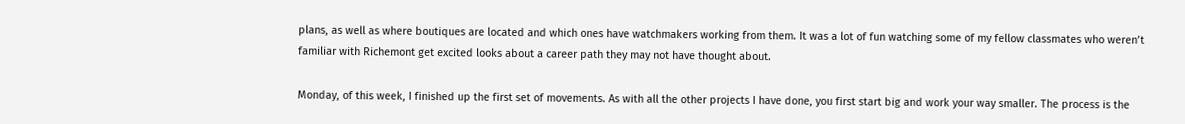plans, as well as where boutiques are located and which ones have watchmakers working from them. It was a lot of fun watching some of my fellow classmates who weren’t familiar with Richemont get excited looks about a career path they may not have thought about.

Monday, of this week, I finished up the first set of movements. As with all the other projects I have done, you first start big and work your way smaller. The process is the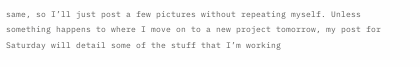same, so I’ll just post a few pictures without repeating myself. Unless something happens to where I move on to a new project tomorrow, my post for Saturday will detail some of the stuff that I’m working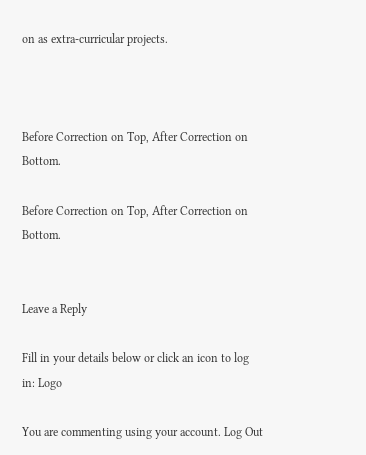on as extra-curricular projects.



Before Correction on Top, After Correction on Bottom.

Before Correction on Top, After Correction on Bottom.


Leave a Reply

Fill in your details below or click an icon to log in: Logo

You are commenting using your account. Log Out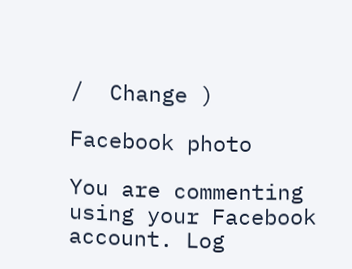/  Change )

Facebook photo

You are commenting using your Facebook account. Log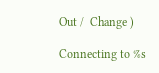Out /  Change )

Connecting to %s